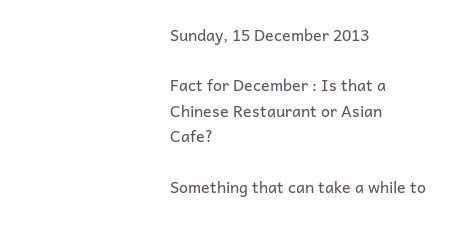Sunday, 15 December 2013

Fact for December : Is that a Chinese Restaurant or Asian Cafe?

Something that can take a while to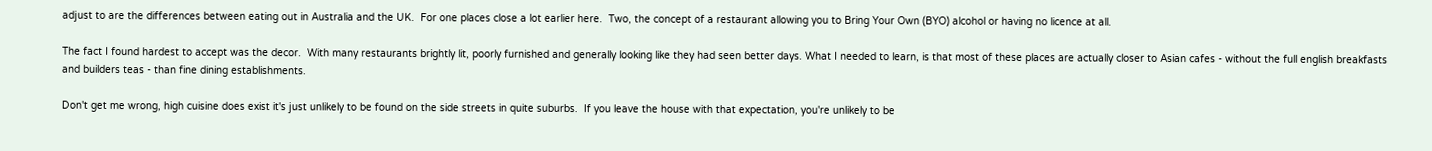adjust to are the differences between eating out in Australia and the UK.  For one places close a lot earlier here.  Two, the concept of a restaurant allowing you to Bring Your Own (BYO) alcohol or having no licence at all.

The fact I found hardest to accept was the decor.  With many restaurants brightly lit, poorly furnished and generally looking like they had seen better days. What I needed to learn, is that most of these places are actually closer to Asian cafes - without the full english breakfasts and builders teas - than fine dining establishments.

Don't get me wrong, high cuisine does exist it's just unlikely to be found on the side streets in quite suburbs.  If you leave the house with that expectation, you're unlikely to be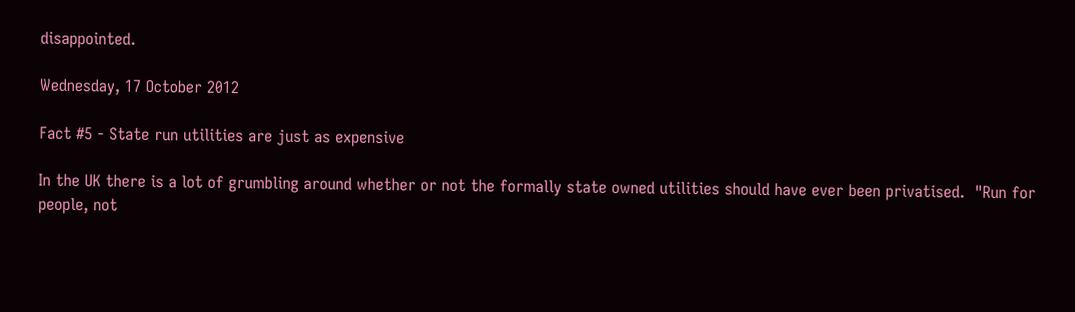disappointed.

Wednesday, 17 October 2012

Fact #5 - State run utilities are just as expensive

In the UK there is a lot of grumbling around whether or not the formally state owned utilities should have ever been privatised.  "Run for people, not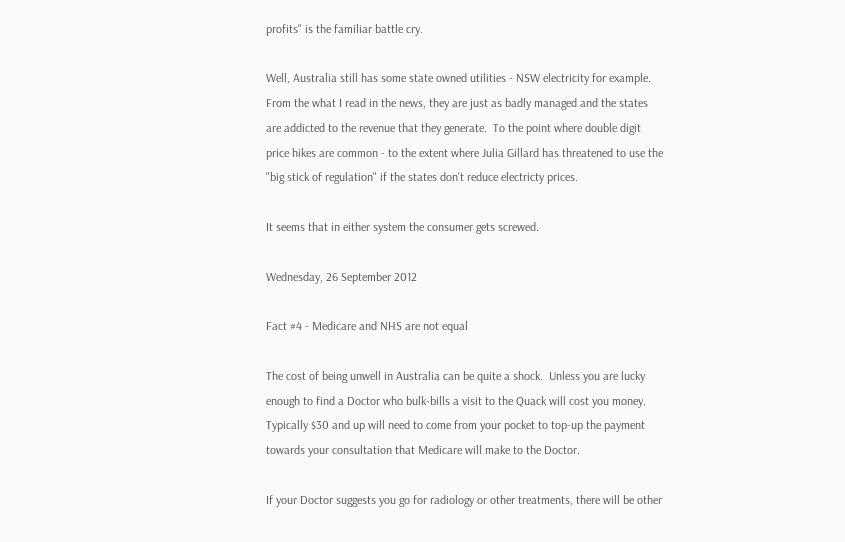profits" is the familiar battle cry.

Well, Australia still has some state owned utilities - NSW electricity for example.  From the what I read in the news, they are just as badly managed and the states are addicted to the revenue that they generate.  To the point where double digit price hikes are common - to the extent where Julia Gillard has threatened to use the "big stick of regulation" if the states don't reduce electricty prices.

It seems that in either system the consumer gets screwed.

Wednesday, 26 September 2012

Fact #4 - Medicare and NHS are not equal

The cost of being unwell in Australia can be quite a shock.  Unless you are lucky enough to find a Doctor who bulk-bills a visit to the Quack will cost you money.  Typically $30 and up will need to come from your pocket to top-up the payment towards your consultation that Medicare will make to the Doctor.

If your Doctor suggests you go for radiology or other treatments, there will be other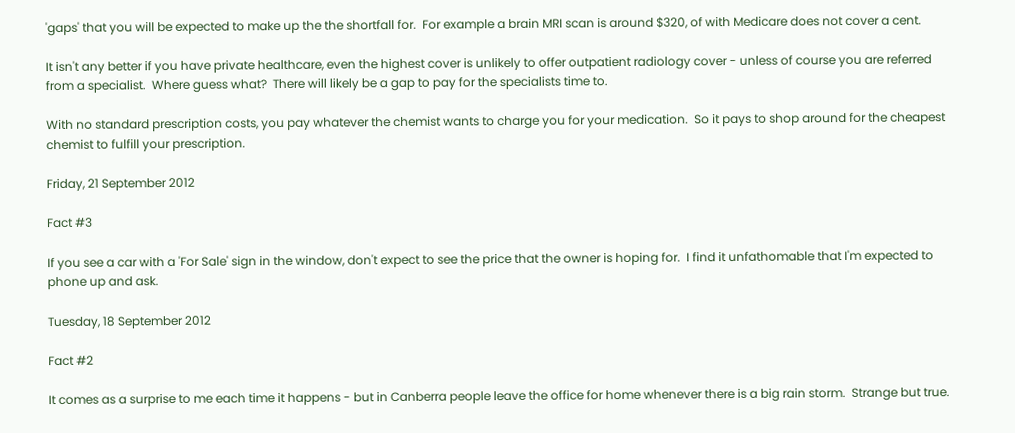'gaps' that you will be expected to make up the the shortfall for.  For example a brain MRI scan is around $320, of with Medicare does not cover a cent.

It isn't any better if you have private healthcare, even the highest cover is unlikely to offer outpatient radiology cover - unless of course you are referred from a specialist.  Where guess what?  There will likely be a gap to pay for the specialists time to.

With no standard prescription costs, you pay whatever the chemist wants to charge you for your medication.  So it pays to shop around for the cheapest chemist to fulfill your prescription.

Friday, 21 September 2012

Fact #3

If you see a car with a 'For Sale' sign in the window, don't expect to see the price that the owner is hoping for.  I find it unfathomable that I'm expected to phone up and ask.

Tuesday, 18 September 2012

Fact #2

It comes as a surprise to me each time it happens - but in Canberra people leave the office for home whenever there is a big rain storm.  Strange but true.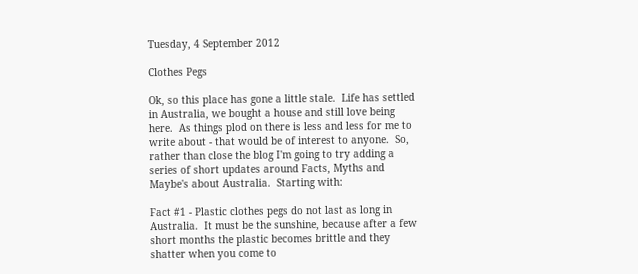Tuesday, 4 September 2012

Clothes Pegs

Ok, so this place has gone a little stale.  Life has settled in Australia, we bought a house and still love being here.  As things plod on there is less and less for me to write about - that would be of interest to anyone.  So, rather than close the blog I'm going to try adding a series of short updates around Facts, Myths and Maybe's about Australia.  Starting with:

Fact #1 - Plastic clothes pegs do not last as long in Australia.  It must be the sunshine, because after a few short months the plastic becomes brittle and they shatter when you come to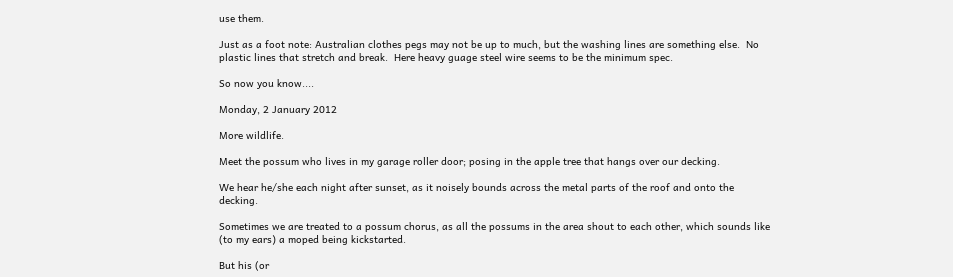use them.

Just as a foot note: Australian clothes pegs may not be up to much, but the washing lines are something else.  No plastic lines that stretch and break.  Here heavy guage steel wire seems to be the minimum spec.

So now you know....

Monday, 2 January 2012

More wildlife.

Meet the possum who lives in my garage roller door; posing in the apple tree that hangs over our decking.

We hear he/she each night after sunset, as it noisely bounds across the metal parts of the roof and onto the decking.

Sometimes we are treated to a possum chorus, as all the possums in the area shout to each other, which sounds like (to my ears) a moped being kickstarted.

But his (or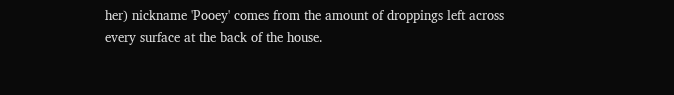her) nickname 'Pooey' comes from the amount of droppings left across every surface at the back of the house.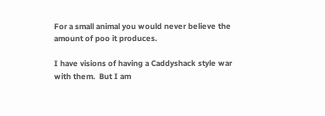For a small animal you would never believe the amount of poo it produces.

I have visions of having a Caddyshack style war with them.  But I am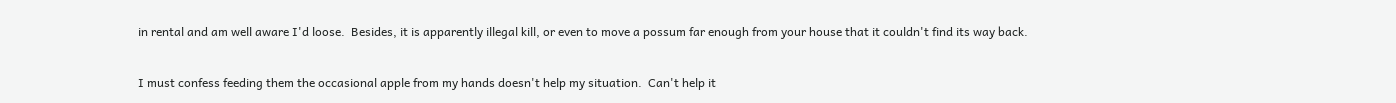in rental and am well aware I'd loose.  Besides, it is apparently illegal kill, or even to move a possum far enough from your house that it couldn't find its way back.

I must confess feeding them the occasional apple from my hands doesn't help my situation.  Can't help it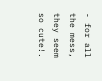- for all the mess, they seem so cute!.